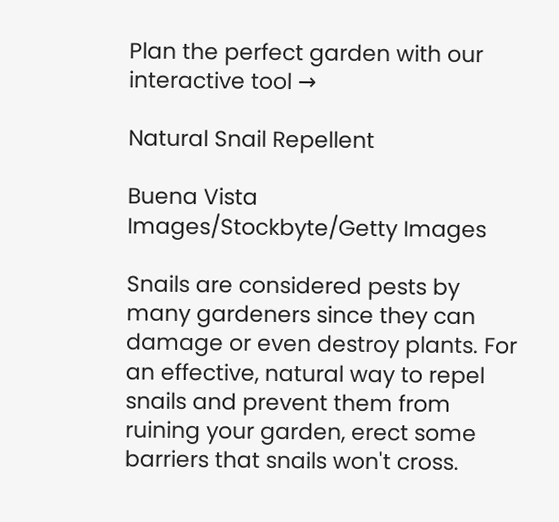Plan the perfect garden with our interactive tool →

Natural Snail Repellent

Buena Vista Images/Stockbyte/Getty Images

Snails are considered pests by many gardeners since they can damage or even destroy plants. For an effective, natural way to repel snails and prevent them from ruining your garden, erect some barriers that snails won't cross.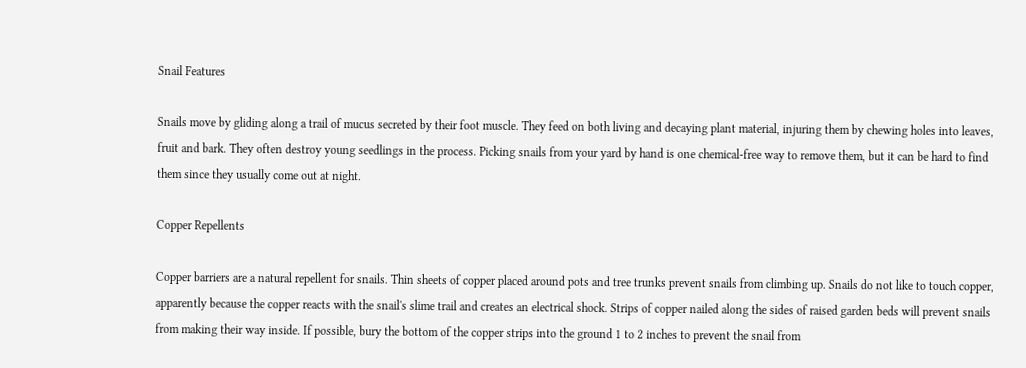Snail Features

Snails move by gliding along a trail of mucus secreted by their foot muscle. They feed on both living and decaying plant material, injuring them by chewing holes into leaves, fruit and bark. They often destroy young seedlings in the process. Picking snails from your yard by hand is one chemical-free way to remove them, but it can be hard to find them since they usually come out at night.

Copper Repellents

Copper barriers are a natural repellent for snails. Thin sheets of copper placed around pots and tree trunks prevent snails from climbing up. Snails do not like to touch copper, apparently because the copper reacts with the snail's slime trail and creates an electrical shock. Strips of copper nailed along the sides of raised garden beds will prevent snails from making their way inside. If possible, bury the bottom of the copper strips into the ground 1 to 2 inches to prevent the snail from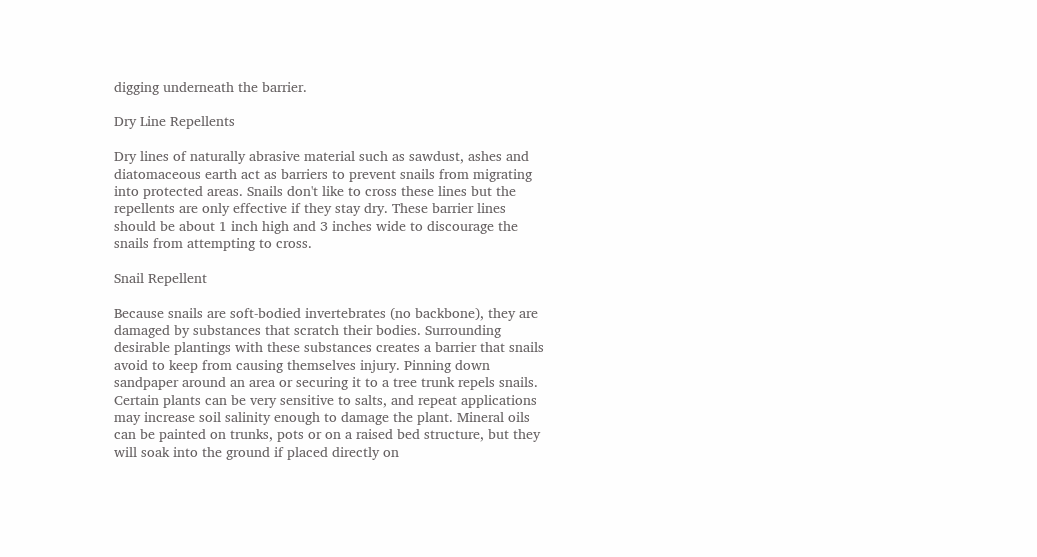digging underneath the barrier.

Dry Line Repellents

Dry lines of naturally abrasive material such as sawdust, ashes and diatomaceous earth act as barriers to prevent snails from migrating into protected areas. Snails don't like to cross these lines but the repellents are only effective if they stay dry. These barrier lines should be about 1 inch high and 3 inches wide to discourage the snails from attempting to cross.

Snail Repellent

Because snails are soft-bodied invertebrates (no backbone), they are damaged by substances that scratch their bodies. Surrounding desirable plantings with these substances creates a barrier that snails avoid to keep from causing themselves injury. Pinning down sandpaper around an area or securing it to a tree trunk repels snails. Certain plants can be very sensitive to salts, and repeat applications may increase soil salinity enough to damage the plant. Mineral oils can be painted on trunks, pots or on a raised bed structure, but they will soak into the ground if placed directly on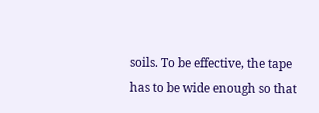soils. To be effective, the tape has to be wide enough so that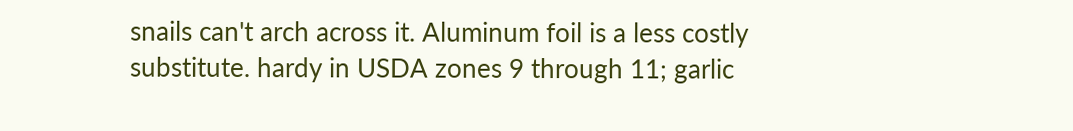snails can't arch across it. Aluminum foil is a less costly substitute. hardy in USDA zones 9 through 11; garlic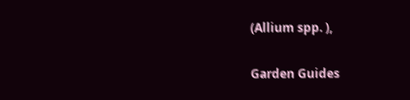(Allium spp. ),

Garden Guides